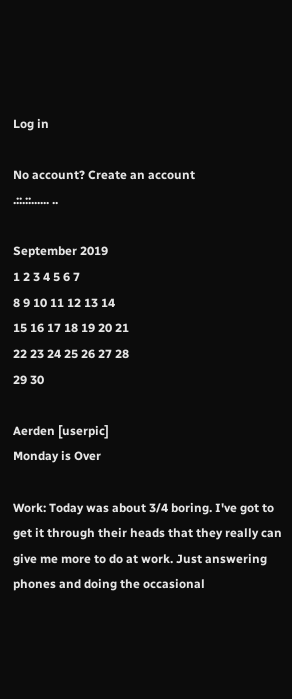Log in

No account? Create an account
.::.::...... ..

September 2019
1 2 3 4 5 6 7
8 9 10 11 12 13 14
15 16 17 18 19 20 21
22 23 24 25 26 27 28
29 30

Aerden [userpic]
Monday is Over

Work: Today was about 3/4 boring. I've got to get it through their heads that they really can give me more to do at work. Just answering phones and doing the occasional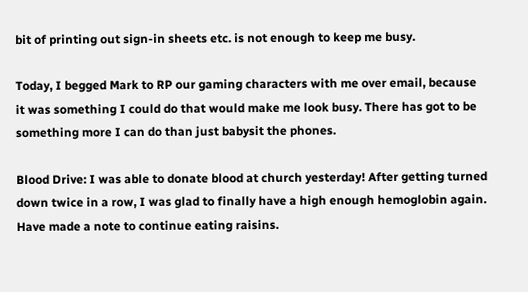bit of printing out sign-in sheets etc. is not enough to keep me busy.

Today, I begged Mark to RP our gaming characters with me over email, because it was something I could do that would make me look busy. There has got to be something more I can do than just babysit the phones.

Blood Drive: I was able to donate blood at church yesterday! After getting turned down twice in a row, I was glad to finally have a high enough hemoglobin again. Have made a note to continue eating raisins.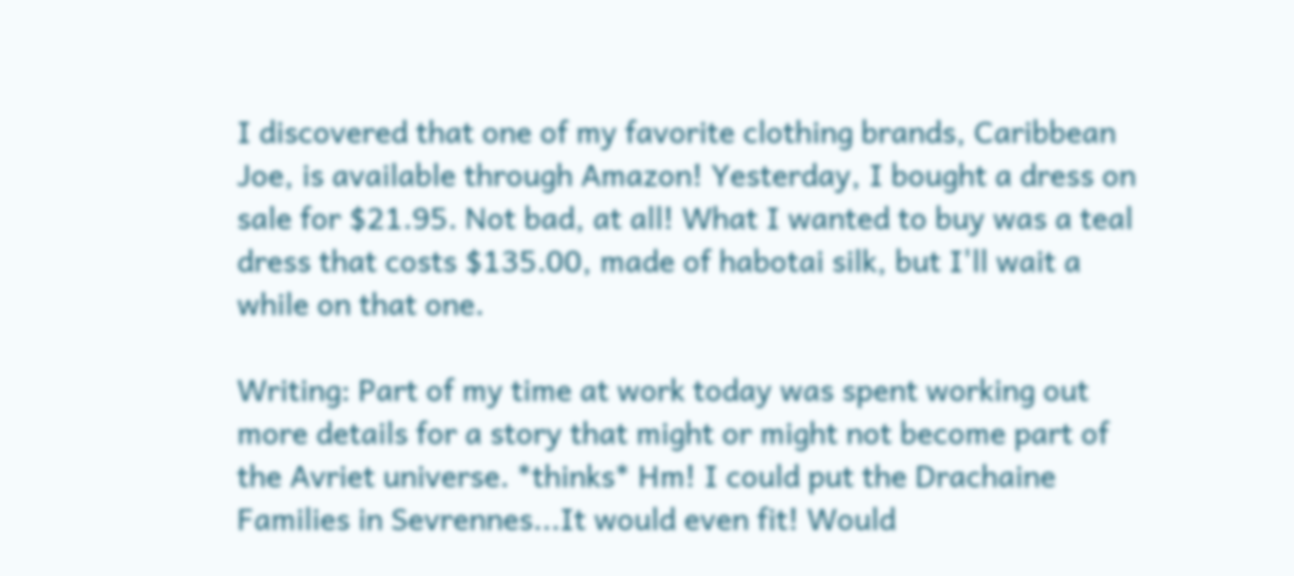I discovered that one of my favorite clothing brands, Caribbean Joe, is available through Amazon! Yesterday, I bought a dress on sale for $21.95. Not bad, at all! What I wanted to buy was a teal dress that costs $135.00, made of habotai silk, but I'll wait a while on that one.

Writing: Part of my time at work today was spent working out more details for a story that might or might not become part of the Avriet universe. *thinks* Hm! I could put the Drachaine Families in Sevrennes...It would even fit! Would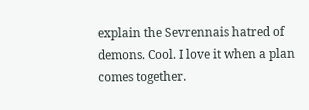explain the Sevrennais hatred of demons. Cool. I love it when a plan comes together.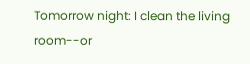Tomorrow night: I clean the living room--or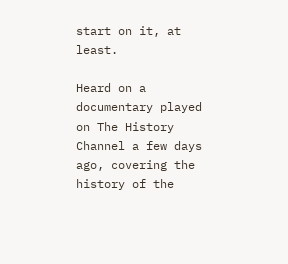start on it, at least.

Heard on a documentary played on The History Channel a few days ago, covering the history of the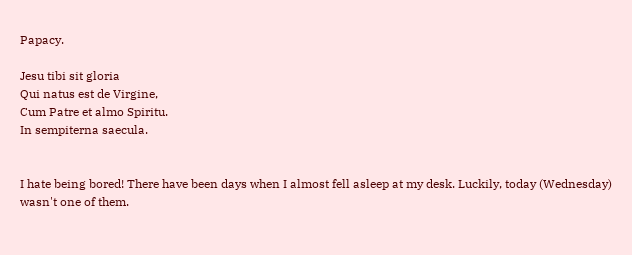Papacy.

Jesu tibi sit gloria
Qui natus est de Virgine,
Cum Patre et almo Spiritu.
In sempiterna saecula.


I hate being bored! There have been days when I almost fell asleep at my desk. Luckily, today (Wednesday) wasn't one of them.